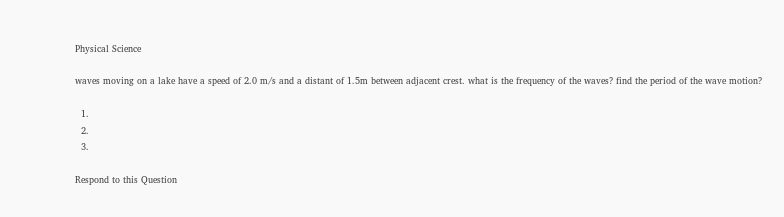Physical Science

waves moving on a lake have a speed of 2.0 m/s and a distant of 1.5m between adjacent crest. what is the frequency of the waves? find the period of the wave motion?

  1.
  2.
  3.

Respond to this Question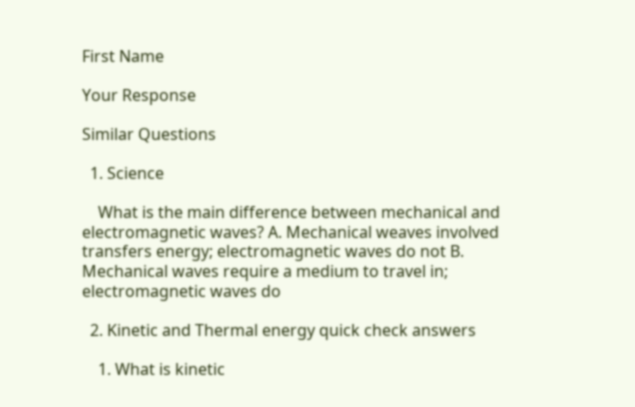First Name

Your Response

Similar Questions

  1. Science

    What is the main difference between mechanical and electromagnetic waves? A. Mechanical weaves involved transfers energy; electromagnetic waves do not B. Mechanical waves require a medium to travel in; electromagnetic waves do

  2. Kinetic and Thermal energy quick check answers

    1. What is kinetic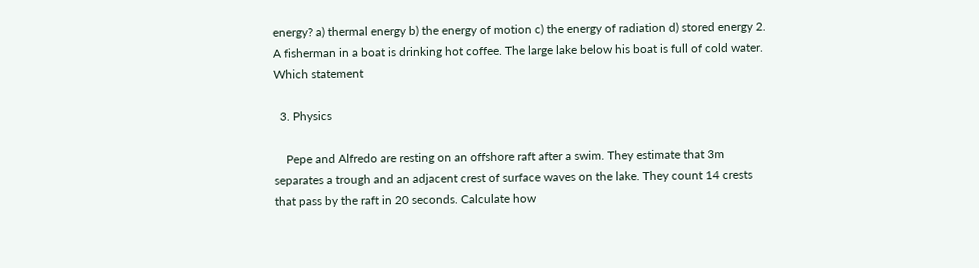energy? a) thermal energy b) the energy of motion c) the energy of radiation d) stored energy 2. A fisherman in a boat is drinking hot coffee. The large lake below his boat is full of cold water. Which statement

  3. Physics

    Pepe and Alfredo are resting on an offshore raft after a swim. They estimate that 3m separates a trough and an adjacent crest of surface waves on the lake. They count 14 crests that pass by the raft in 20 seconds. Calculate how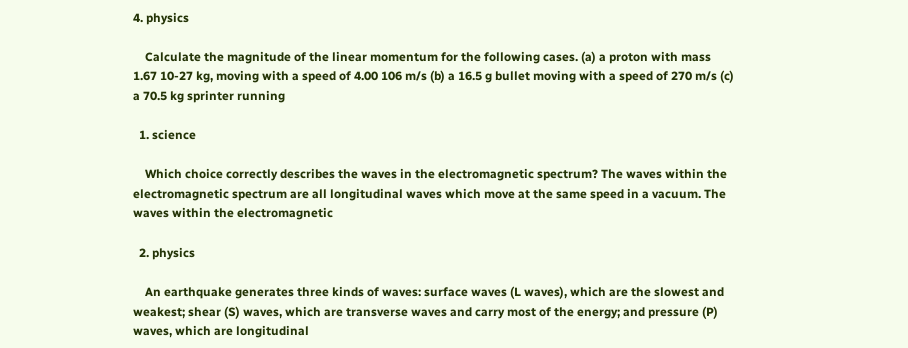4. physics

    Calculate the magnitude of the linear momentum for the following cases. (a) a proton with mass 1.67 10-27 kg, moving with a speed of 4.00 106 m/s (b) a 16.5 g bullet moving with a speed of 270 m/s (c) a 70.5 kg sprinter running

  1. science

    Which choice correctly describes the waves in the electromagnetic spectrum? The waves within the electromagnetic spectrum are all longitudinal waves which move at the same speed in a vacuum. The waves within the electromagnetic

  2. physics

    An earthquake generates three kinds of waves: surface waves (L waves), which are the slowest and weakest; shear (S) waves, which are transverse waves and carry most of the energy; and pressure (P) waves, which are longitudinal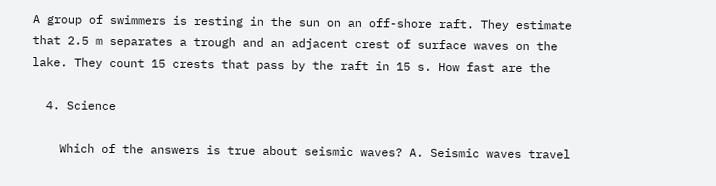A group of swimmers is resting in the sun on an off-shore raft. They estimate that 2.5 m separates a trough and an adjacent crest of surface waves on the lake. They count 15 crests that pass by the raft in 15 s. How fast are the

  4. Science

    Which of the answers is true about seismic waves? A. Seismic waves travel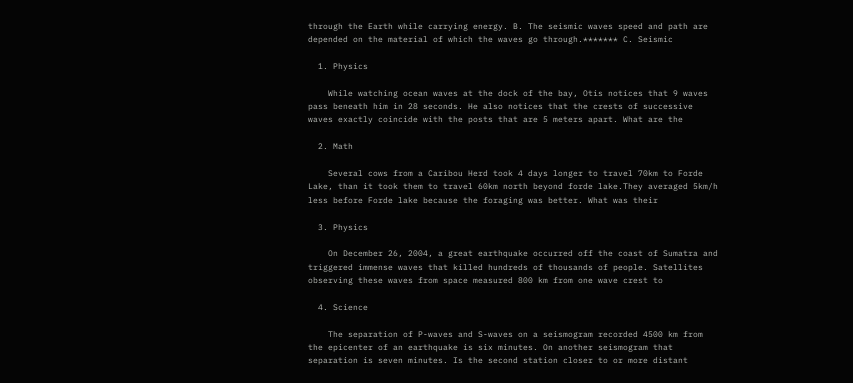through the Earth while carrying energy. B. The seismic waves speed and path are depended on the material of which the waves go through.******* C. Seismic

  1. Physics

    While watching ocean waves at the dock of the bay, Otis notices that 9 waves pass beneath him in 28 seconds. He also notices that the crests of successive waves exactly coincide with the posts that are 5 meters apart. What are the

  2. Math

    Several cows from a Caribou Herd took 4 days longer to travel 70km to Forde Lake, than it took them to travel 60km north beyond forde lake.They averaged 5km/h less before Forde lake because the foraging was better. What was their

  3. Physics

    On December 26, 2004, a great earthquake occurred off the coast of Sumatra and triggered immense waves that killed hundreds of thousands of people. Satellites observing these waves from space measured 800 km from one wave crest to

  4. Science

    The separation of P-waves and S-waves on a seismogram recorded 4500 km from the epicenter of an earthquake is six minutes. On another seismogram that separation is seven minutes. Is the second station closer to or more distant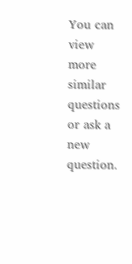You can view more similar questions or ask a new question.